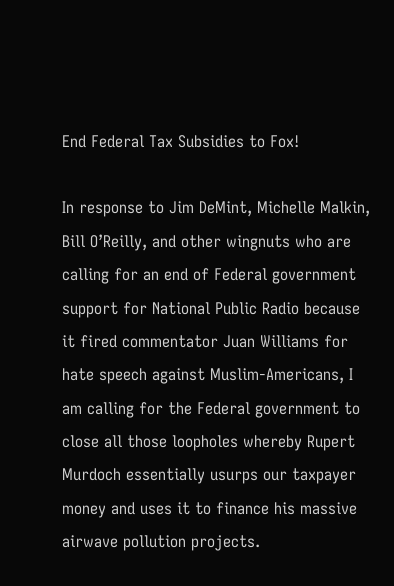End Federal Tax Subsidies to Fox!

In response to Jim DeMint, Michelle Malkin, Bill O’Reilly, and other wingnuts who are calling for an end of Federal government support for National Public Radio because it fired commentator Juan Williams for hate speech against Muslim-Americans, I am calling for the Federal government to close all those loopholes whereby Rupert Murdoch essentially usurps our taxpayer money and uses it to finance his massive airwave pollution projects.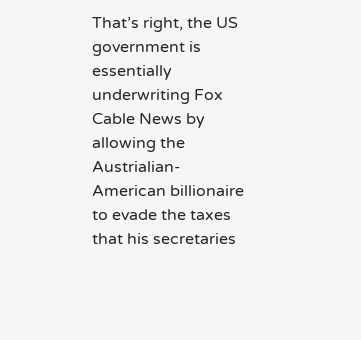That’s right, the US government is essentially underwriting Fox Cable News by allowing the Austrialian-American billionaire to evade the taxes that his secretaries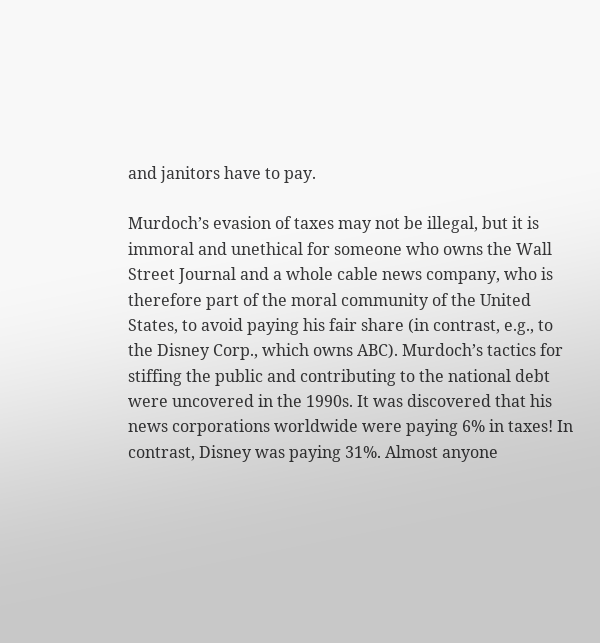and janitors have to pay.

Murdoch’s evasion of taxes may not be illegal, but it is immoral and unethical for someone who owns the Wall Street Journal and a whole cable news company, who is therefore part of the moral community of the United States, to avoid paying his fair share (in contrast, e.g., to the Disney Corp., which owns ABC). Murdoch’s tactics for stiffing the public and contributing to the national debt were uncovered in the 1990s. It was discovered that his news corporations worldwide were paying 6% in taxes! In contrast, Disney was paying 31%. Almost anyone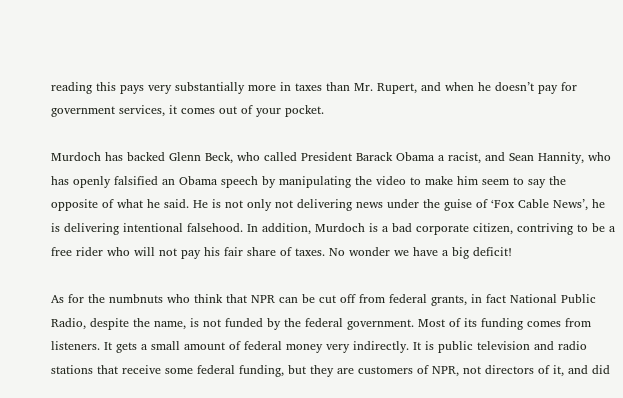reading this pays very substantially more in taxes than Mr. Rupert, and when he doesn’t pay for government services, it comes out of your pocket.

Murdoch has backed Glenn Beck, who called President Barack Obama a racist, and Sean Hannity, who has openly falsified an Obama speech by manipulating the video to make him seem to say the opposite of what he said. He is not only not delivering news under the guise of ‘Fox Cable News’, he is delivering intentional falsehood. In addition, Murdoch is a bad corporate citizen, contriving to be a free rider who will not pay his fair share of taxes. No wonder we have a big deficit!

As for the numbnuts who think that NPR can be cut off from federal grants, in fact National Public Radio, despite the name, is not funded by the federal government. Most of its funding comes from listeners. It gets a small amount of federal money very indirectly. It is public television and radio stations that receive some federal funding, but they are customers of NPR, not directors of it, and did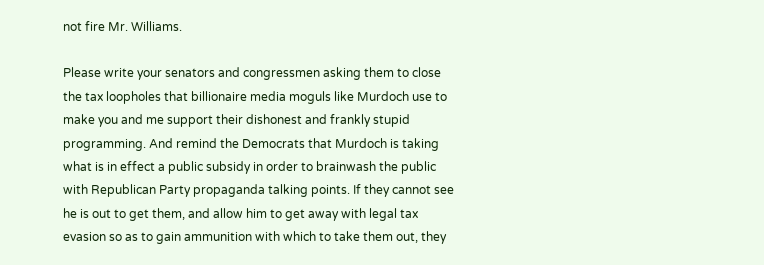not fire Mr. Williams.

Please write your senators and congressmen asking them to close the tax loopholes that billionaire media moguls like Murdoch use to make you and me support their dishonest and frankly stupid programming. And remind the Democrats that Murdoch is taking what is in effect a public subsidy in order to brainwash the public with Republican Party propaganda talking points. If they cannot see he is out to get them, and allow him to get away with legal tax evasion so as to gain ammunition with which to take them out, they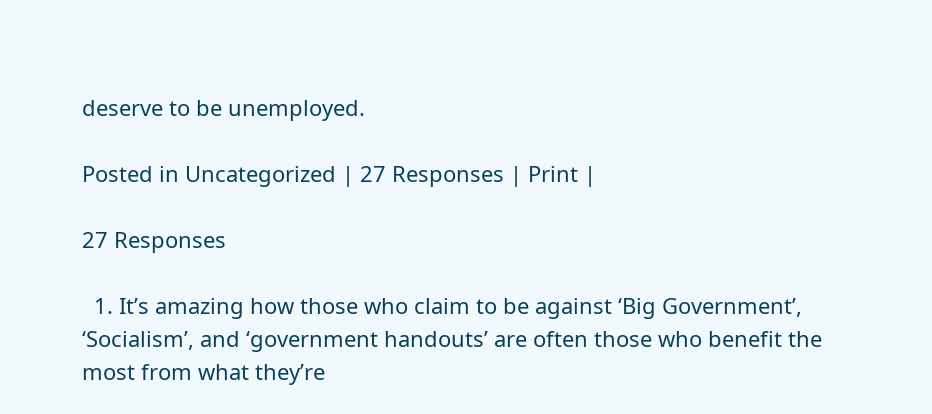deserve to be unemployed.

Posted in Uncategorized | 27 Responses | Print |

27 Responses

  1. It’s amazing how those who claim to be against ‘Big Government’, ‘Socialism’, and ‘government handouts’ are often those who benefit the most from what they’re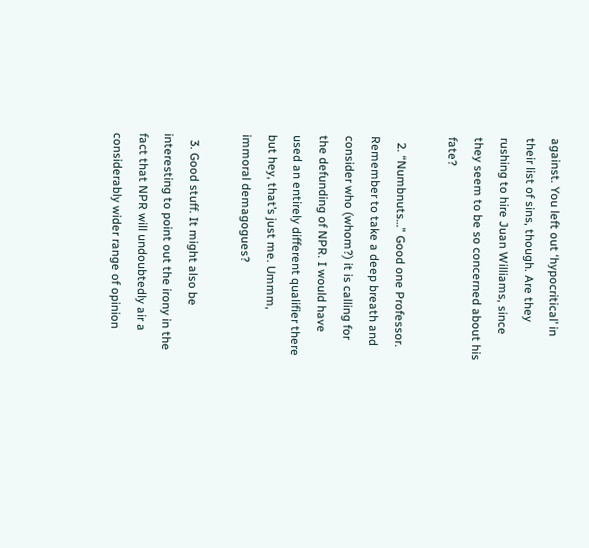against. You left out ‘hypocritical’ in their list of sins, though. Are they rushing to hire Juan Williams, since they seem to be so concerned about his fate?

  2. “Numbnuts…” Good one Professor. Remember to take a deep breath and consider who (whom?) it is calling for the defunding of NPR. I would have used an entirely different qualifier there but hey, that’s just me. Ummm, immoral demagogues?

  3. Good stuff. It might also be interesting to point out the irony in the fact that NPR will undoubtedly air a considerably wider range of opinion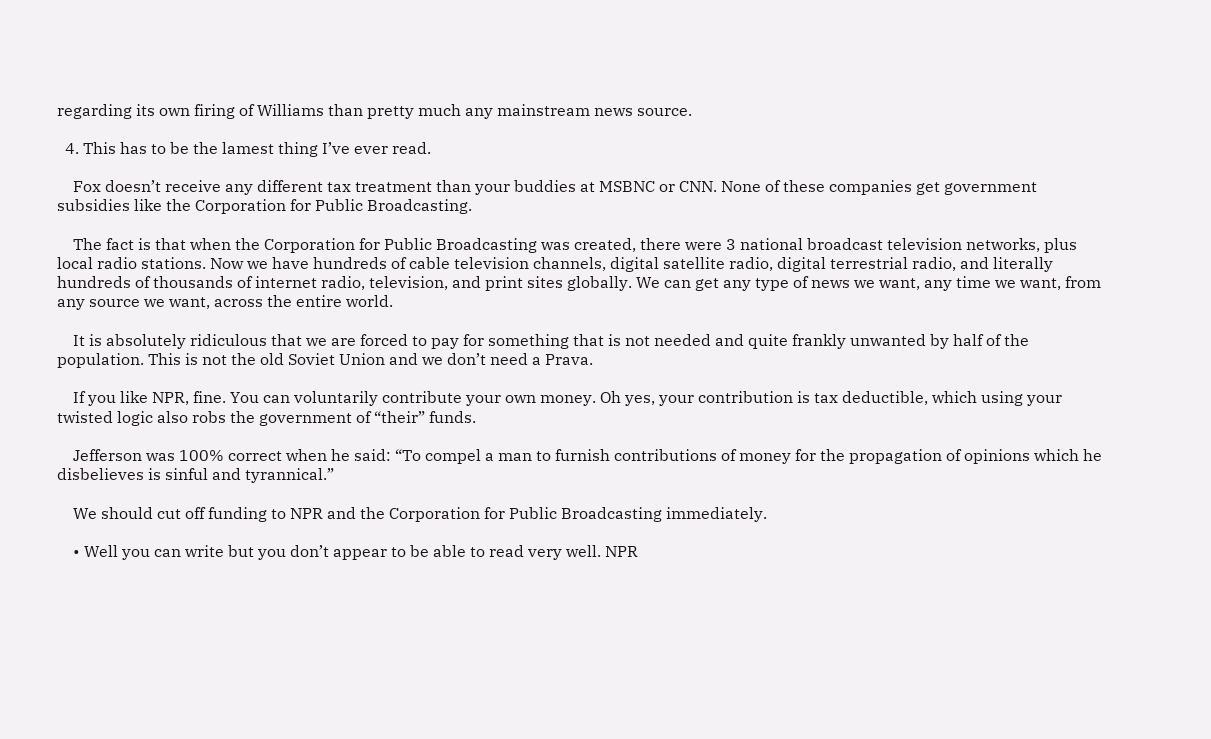regarding its own firing of Williams than pretty much any mainstream news source.

  4. This has to be the lamest thing I’ve ever read.

    Fox doesn’t receive any different tax treatment than your buddies at MSBNC or CNN. None of these companies get government subsidies like the Corporation for Public Broadcasting.

    The fact is that when the Corporation for Public Broadcasting was created, there were 3 national broadcast television networks, plus local radio stations. Now we have hundreds of cable television channels, digital satellite radio, digital terrestrial radio, and literally hundreds of thousands of internet radio, television, and print sites globally. We can get any type of news we want, any time we want, from any source we want, across the entire world.

    It is absolutely ridiculous that we are forced to pay for something that is not needed and quite frankly unwanted by half of the population. This is not the old Soviet Union and we don’t need a Prava.

    If you like NPR, fine. You can voluntarily contribute your own money. Oh yes, your contribution is tax deductible, which using your twisted logic also robs the government of “their” funds.

    Jefferson was 100% correct when he said: “To compel a man to furnish contributions of money for the propagation of opinions which he disbelieves is sinful and tyrannical.”

    We should cut off funding to NPR and the Corporation for Public Broadcasting immediately.

    • Well you can write but you don’t appear to be able to read very well. NPR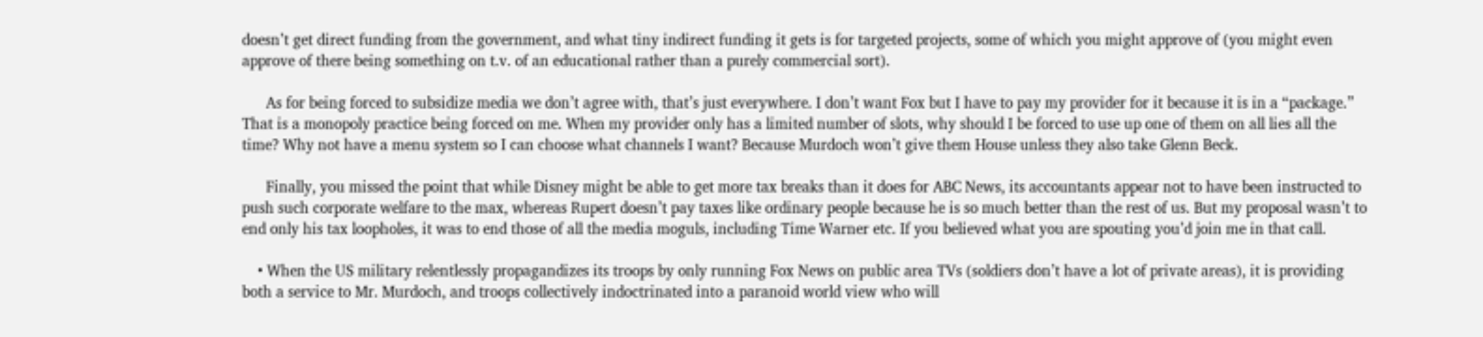doesn’t get direct funding from the government, and what tiny indirect funding it gets is for targeted projects, some of which you might approve of (you might even approve of there being something on t.v. of an educational rather than a purely commercial sort).

      As for being forced to subsidize media we don’t agree with, that’s just everywhere. I don’t want Fox but I have to pay my provider for it because it is in a “package.” That is a monopoly practice being forced on me. When my provider only has a limited number of slots, why should I be forced to use up one of them on all lies all the time? Why not have a menu system so I can choose what channels I want? Because Murdoch won’t give them House unless they also take Glenn Beck.

      Finally, you missed the point that while Disney might be able to get more tax breaks than it does for ABC News, its accountants appear not to have been instructed to push such corporate welfare to the max, whereas Rupert doesn’t pay taxes like ordinary people because he is so much better than the rest of us. But my proposal wasn’t to end only his tax loopholes, it was to end those of all the media moguls, including Time Warner etc. If you believed what you are spouting you’d join me in that call.

    • When the US military relentlessly propagandizes its troops by only running Fox News on public area TVs (soldiers don’t have a lot of private areas), it is providing both a service to Mr. Murdoch, and troops collectively indoctrinated into a paranoid world view who will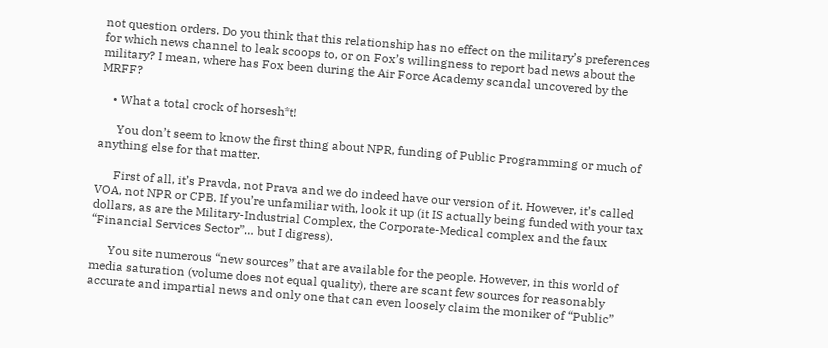not question orders. Do you think that this relationship has no effect on the military’s preferences for which news channel to leak scoops to, or on Fox’s willingness to report bad news about the military? I mean, where has Fox been during the Air Force Academy scandal uncovered by the MRFF?

    • What a total crock of horsesh*t!

      You don’t seem to know the first thing about NPR, funding of Public Programming or much of anything else for that matter.

      First of all, it’s Pravda, not Prava and we do indeed have our version of it. However, it’s called VOA, not NPR or CPB. If you’re unfamiliar with, look it up (it IS actually being funded with your tax dollars, as are the Military-Industrial Complex, the Corporate-Medical complex and the faux “Financial Services Sector”… but I digress).

      You site numerous “new sources” that are available for the people. However, in this world of media saturation (volume does not equal quality), there are scant few sources for reasonably accurate and impartial news and only one that can even loosely claim the moniker of “Public”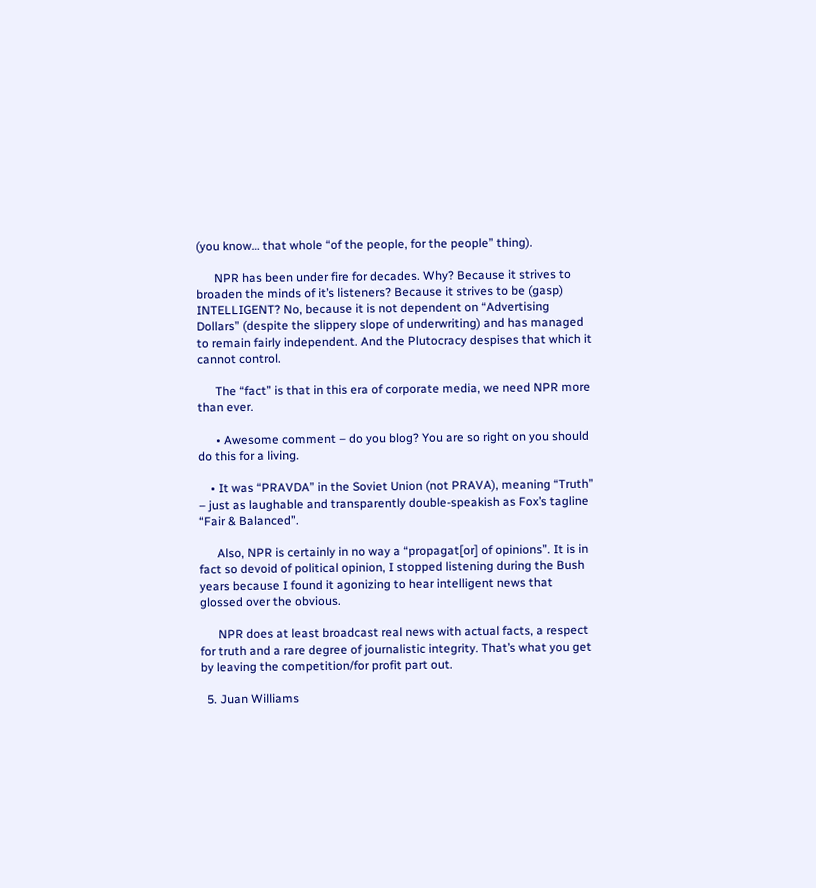(you know… that whole “of the people, for the people” thing).

      NPR has been under fire for decades. Why? Because it strives to broaden the minds of it’s listeners? Because it strives to be (gasp) INTELLIGENT? No, because it is not dependent on “Advertising Dollars” (despite the slippery slope of underwriting) and has managed to remain fairly independent. And the Plutocracy despises that which it cannot control.

      The “fact” is that in this era of corporate media, we need NPR more than ever.

      • Awesome comment – do you blog? You are so right on you should do this for a living.

    • It was “PRAVDA” in the Soviet Union (not PRAVA), meaning “Truth” – just as laughable and transparently double-speakish as Fox’s tagline “Fair & Balanced”.

      Also, NPR is certainly in no way a “propagat[or] of opinions”. It is in fact so devoid of political opinion, I stopped listening during the Bush years because I found it agonizing to hear intelligent news that glossed over the obvious.

      NPR does at least broadcast real news with actual facts, a respect for truth and a rare degree of journalistic integrity. That’s what you get by leaving the competition/for profit part out.

  5. Juan Williams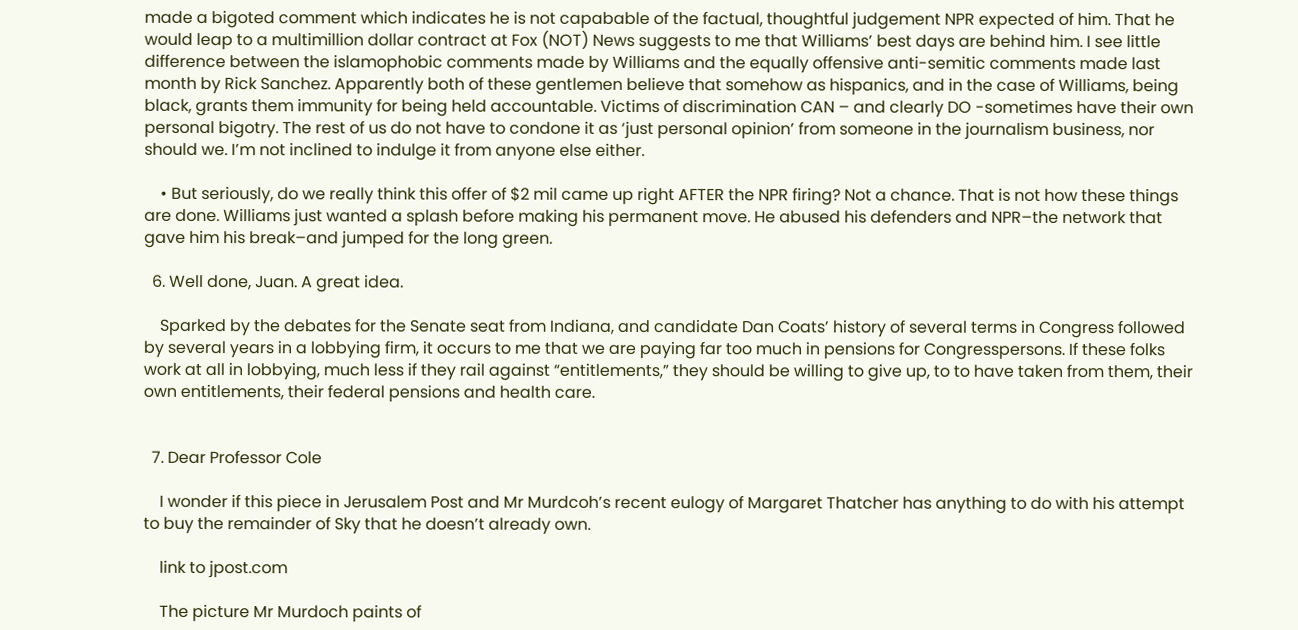made a bigoted comment which indicates he is not capabable of the factual, thoughtful judgement NPR expected of him. That he would leap to a multimillion dollar contract at Fox (NOT) News suggests to me that Williams’ best days are behind him. I see little difference between the islamophobic comments made by Williams and the equally offensive anti-semitic comments made last month by Rick Sanchez. Apparently both of these gentlemen believe that somehow as hispanics, and in the case of Williams, being black, grants them immunity for being held accountable. Victims of discrimination CAN – and clearly DO -sometimes have their own personal bigotry. The rest of us do not have to condone it as ‘just personal opinion’ from someone in the journalism business, nor should we. I’m not inclined to indulge it from anyone else either.

    • But seriously, do we really think this offer of $2 mil came up right AFTER the NPR firing? Not a chance. That is not how these things are done. Williams just wanted a splash before making his permanent move. He abused his defenders and NPR–the network that gave him his break–and jumped for the long green.

  6. Well done, Juan. A great idea.

    Sparked by the debates for the Senate seat from Indiana, and candidate Dan Coats’ history of several terms in Congress followed by several years in a lobbying firm, it occurs to me that we are paying far too much in pensions for Congresspersons. If these folks work at all in lobbying, much less if they rail against “entitlements,” they should be willing to give up, to to have taken from them, their own entitlements, their federal pensions and health care.


  7. Dear Professor Cole

    I wonder if this piece in Jerusalem Post and Mr Murdcoh’s recent eulogy of Margaret Thatcher has anything to do with his attempt to buy the remainder of Sky that he doesn’t already own.

    link to jpost.com

    The picture Mr Murdoch paints of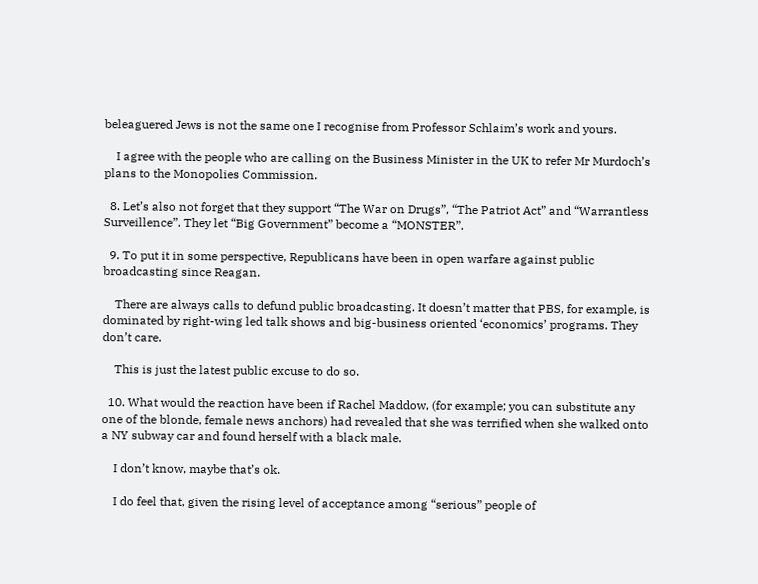beleaguered Jews is not the same one I recognise from Professor Schlaim’s work and yours.

    I agree with the people who are calling on the Business Minister in the UK to refer Mr Murdoch’s plans to the Monopolies Commission.

  8. Let’s also not forget that they support “The War on Drugs”, “The Patriot Act” and “Warrantless Surveillence”. They let “Big Government” become a “MONSTER”.

  9. To put it in some perspective, Republicans have been in open warfare against public broadcasting since Reagan.

    There are always calls to defund public broadcasting. It doesn’t matter that PBS, for example, is dominated by right-wing led talk shows and big-business oriented ‘economics’ programs. They don’t care.

    This is just the latest public excuse to do so.

  10. What would the reaction have been if Rachel Maddow, (for example; you can substitute any one of the blonde, female news anchors) had revealed that she was terrified when she walked onto a NY subway car and found herself with a black male.

    I don’t know, maybe that’s ok.

    I do feel that, given the rising level of acceptance among “serious” people of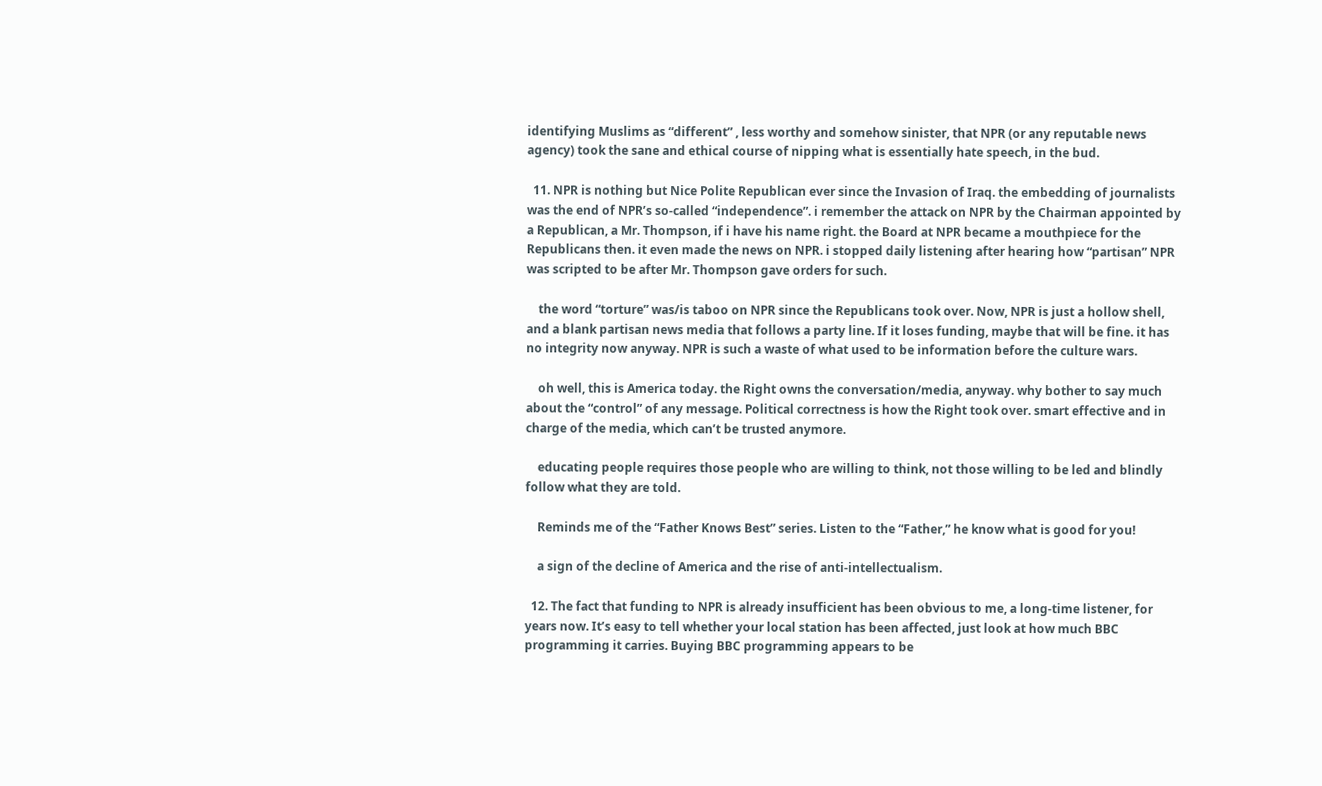identifying Muslims as “different” , less worthy and somehow sinister, that NPR (or any reputable news agency) took the sane and ethical course of nipping what is essentially hate speech, in the bud.

  11. NPR is nothing but Nice Polite Republican ever since the Invasion of Iraq. the embedding of journalists was the end of NPR’s so-called “independence”. i remember the attack on NPR by the Chairman appointed by a Republican, a Mr. Thompson, if i have his name right. the Board at NPR became a mouthpiece for the Republicans then. it even made the news on NPR. i stopped daily listening after hearing how “partisan” NPR was scripted to be after Mr. Thompson gave orders for such.

    the word “torture” was/is taboo on NPR since the Republicans took over. Now, NPR is just a hollow shell, and a blank partisan news media that follows a party line. If it loses funding, maybe that will be fine. it has no integrity now anyway. NPR is such a waste of what used to be information before the culture wars.

    oh well, this is America today. the Right owns the conversation/media, anyway. why bother to say much about the “control” of any message. Political correctness is how the Right took over. smart effective and in charge of the media, which can’t be trusted anymore.

    educating people requires those people who are willing to think, not those willing to be led and blindly follow what they are told.

    Reminds me of the “Father Knows Best” series. Listen to the “Father,” he know what is good for you!

    a sign of the decline of America and the rise of anti-intellectualism.

  12. The fact that funding to NPR is already insufficient has been obvious to me, a long-time listener, for years now. It’s easy to tell whether your local station has been affected, just look at how much BBC programming it carries. Buying BBC programming appears to be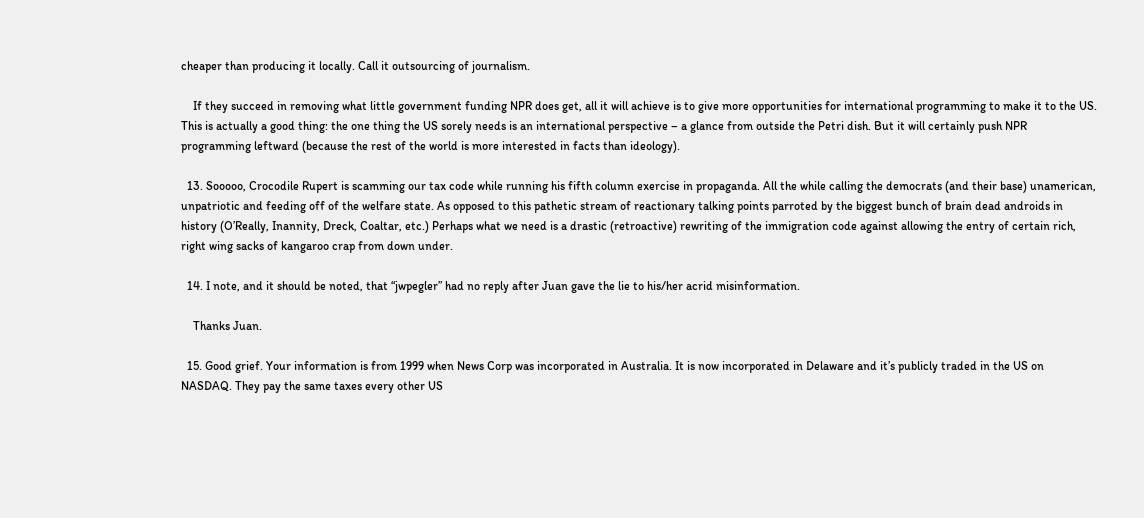cheaper than producing it locally. Call it outsourcing of journalism.

    If they succeed in removing what little government funding NPR does get, all it will achieve is to give more opportunities for international programming to make it to the US. This is actually a good thing: the one thing the US sorely needs is an international perspective – a glance from outside the Petri dish. But it will certainly push NPR programming leftward (because the rest of the world is more interested in facts than ideology).

  13. Sooooo, Crocodile Rupert is scamming our tax code while running his fifth column exercise in propaganda. All the while calling the democrats (and their base) unamerican, unpatriotic and feeding off of the welfare state. As opposed to this pathetic stream of reactionary talking points parroted by the biggest bunch of brain dead androids in history (O’Really, Inannity, Dreck, Coaltar, etc.) Perhaps what we need is a drastic (retroactive) rewriting of the immigration code against allowing the entry of certain rich, right wing sacks of kangaroo crap from down under.

  14. I note, and it should be noted, that “jwpegler” had no reply after Juan gave the lie to his/her acrid misinformation.

    Thanks Juan.

  15. Good grief. Your information is from 1999 when News Corp was incorporated in Australia. It is now incorporated in Delaware and it’s publicly traded in the US on NASDAQ. They pay the same taxes every other US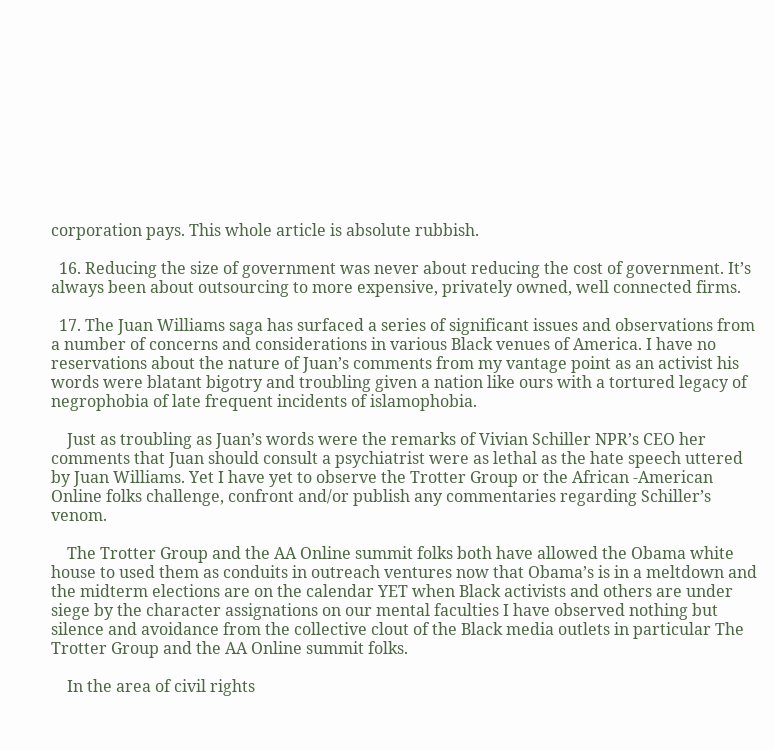corporation pays. This whole article is absolute rubbish.

  16. Reducing the size of government was never about reducing the cost of government. It’s always been about outsourcing to more expensive, privately owned, well connected firms.

  17. The Juan Williams saga has surfaced a series of significant issues and observations from a number of concerns and considerations in various Black venues of America. I have no reservations about the nature of Juan’s comments from my vantage point as an activist his words were blatant bigotry and troubling given a nation like ours with a tortured legacy of negrophobia of late frequent incidents of islamophobia.

    Just as troubling as Juan’s words were the remarks of Vivian Schiller NPR’s CEO her comments that Juan should consult a psychiatrist were as lethal as the hate speech uttered by Juan Williams. Yet I have yet to observe the Trotter Group or the African -American Online folks challenge, confront and/or publish any commentaries regarding Schiller’s venom.

    The Trotter Group and the AA Online summit folks both have allowed the Obama white house to used them as conduits in outreach ventures now that Obama’s is in a meltdown and the midterm elections are on the calendar YET when Black activists and others are under siege by the character assignations on our mental faculties I have observed nothing but silence and avoidance from the collective clout of the Black media outlets in particular The Trotter Group and the AA Online summit folks.

    In the area of civil rights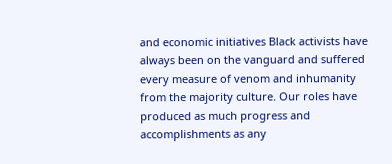and economic initiatives Black activists have always been on the vanguard and suffered every measure of venom and inhumanity from the majority culture. Our roles have produced as much progress and accomplishments as any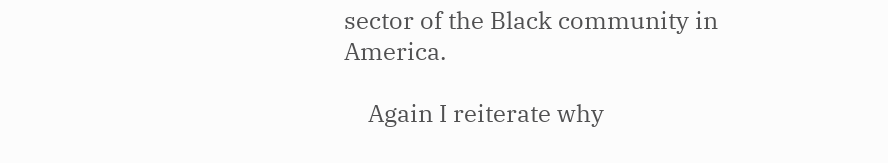sector of the Black community in America.

    Again I reiterate why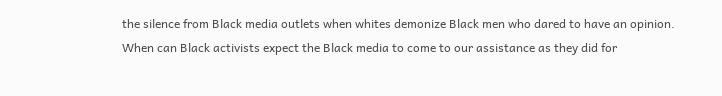the silence from Black media outlets when whites demonize Black men who dared to have an opinion. When can Black activists expect the Black media to come to our assistance as they did for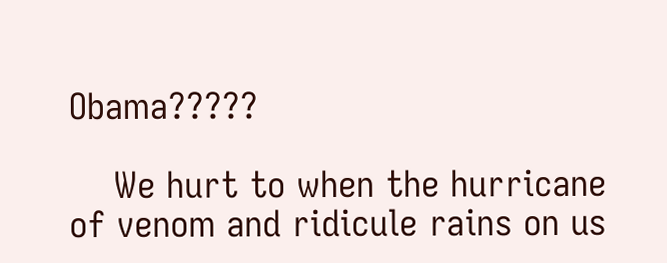Obama?????

    We hurt to when the hurricane of venom and ridicule rains on us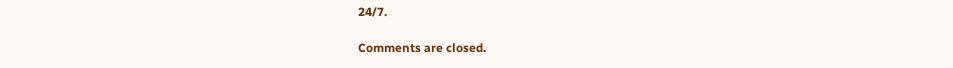24/7.

Comments are closed.